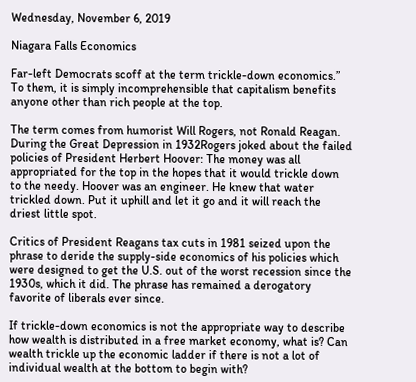Wednesday, November 6, 2019

Niagara Falls Economics

Far-left Democrats scoff at the term trickle-down economics.” To them, it is simply incomprehensible that capitalism benefits anyone other than rich people at the top.

The term comes from humorist Will Rogers, not Ronald Reagan. During the Great Depression in 1932Rogers joked about the failed policies of President Herbert Hoover: The money was all appropriated for the top in the hopes that it would trickle down to the needy. Hoover was an engineer. He knew that water trickled down. Put it uphill and let it go and it will reach the driest little spot.

Critics of President Reagans tax cuts in 1981 seized upon the phrase to deride the supply-side economics of his policies which were designed to get the U.S. out of the worst recession since the 1930s, which it did. The phrase has remained a derogatory favorite of liberals ever since.

If trickle-down economics is not the appropriate way to describe how wealth is distributed in a free market economy, what is? Can wealth trickle up the economic ladder if there is not a lot of individual wealth at the bottom to begin with?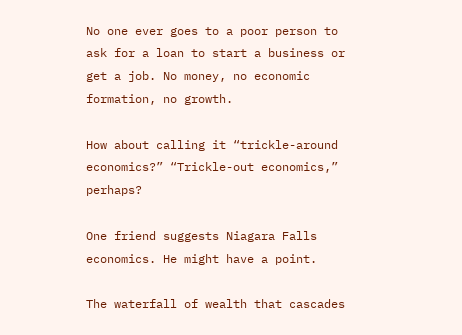No one ever goes to a poor person to ask for a loan to start a business or get a job. No money, no economic formation, no growth.

How about calling it “trickle-around economics?” “Trickle-out economics,” perhaps?

One friend suggests Niagara Falls economics. He might have a point.

The waterfall of wealth that cascades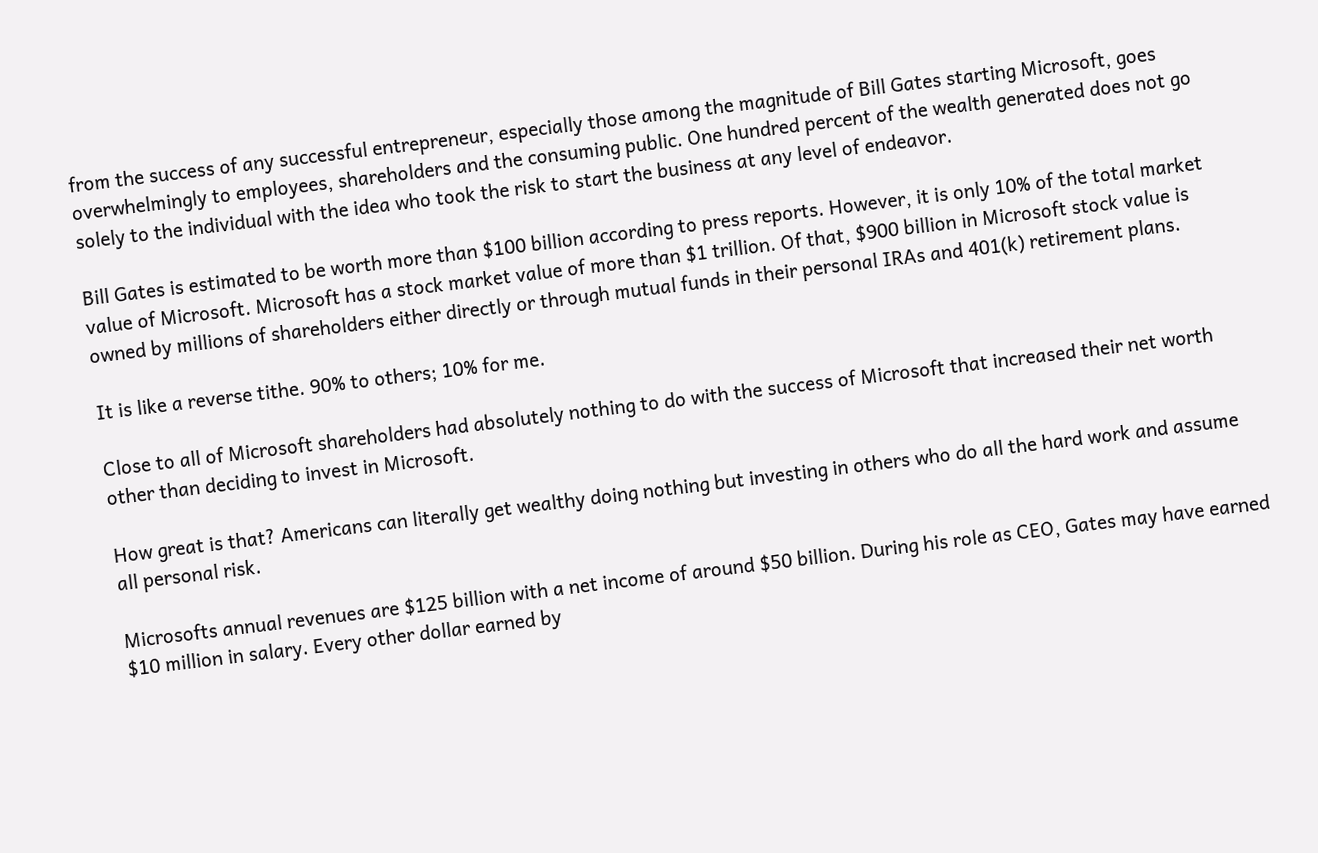from the success of any successful entrepreneur, especially those among the magnitude of Bill Gates starting Microsoft, goes overwhelmingly to employees, shareholders and the consuming public. One hundred percent of the wealth generated does not go solely to the individual with the idea who took the risk to start the business at any level of endeavor.

Bill Gates is estimated to be worth more than $100 billion according to press reports. However, it is only 10% of the total market value of Microsoft. Microsoft has a stock market value of more than $1 trillion. Of that, $900 billion in Microsoft stock value is owned by millions of shareholders either directly or through mutual funds in their personal IRAs and 401(k) retirement plans.

It is like a reverse tithe. 90% to others; 10% for me.

Close to all of Microsoft shareholders had absolutely nothing to do with the success of Microsoft that increased their net worth other than deciding to invest in Microsoft.

How great is that? Americans can literally get wealthy doing nothing but investing in others who do all the hard work and assume all personal risk.

Microsofts annual revenues are $125 billion with a net income of around $50 billion. During his role as CEO, Gates may have earned $10 million in salary. Every other dollar earned by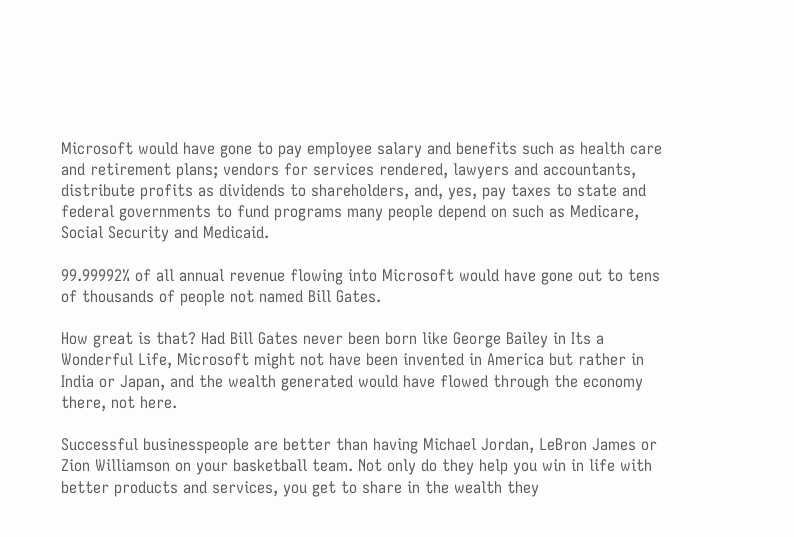Microsoft would have gone to pay employee salary and benefits such as health care and retirement plans; vendors for services rendered, lawyers and accountants, distribute profits as dividends to shareholders, and, yes, pay taxes to state and federal governments to fund programs many people depend on such as Medicare, Social Security and Medicaid.

99.99992% of all annual revenue flowing into Microsoft would have gone out to tens of thousands of people not named Bill Gates.

How great is that? Had Bill Gates never been born like George Bailey in Its a Wonderful Life, Microsoft might not have been invented in America but rather in India or Japan, and the wealth generated would have flowed through the economy there, not here.

Successful businesspeople are better than having Michael Jordan, LeBron James or Zion Williamson on your basketball team. Not only do they help you win in life with better products and services, you get to share in the wealth they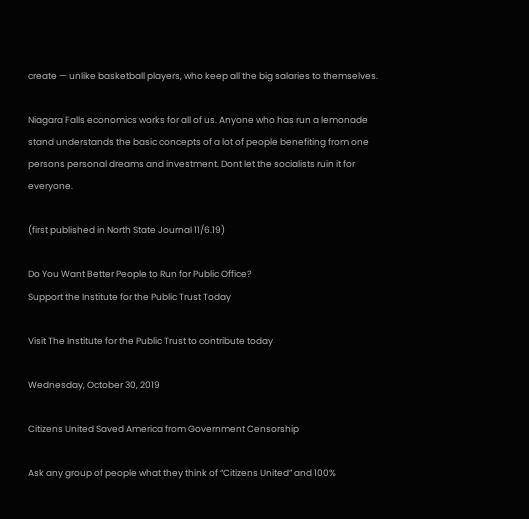create — unlike basketball players, who keep all the big salaries to themselves.

Niagara Falls economics works for all of us. Anyone who has run a lemonade stand understands the basic concepts of a lot of people benefiting from one persons personal dreams and investment. Dont let the socialists ruin it for everyone.

(first published in North State Journal 11/6.19)

Do You Want Better People to Run for Public Office?
Support the Institute for the Public Trust Today

Visit The Institute for the Public Trust to contribute today

Wednesday, October 30, 2019

Citizens United Saved America from Government Censorship

Ask any group of people what they think of “Citizens United” and 100%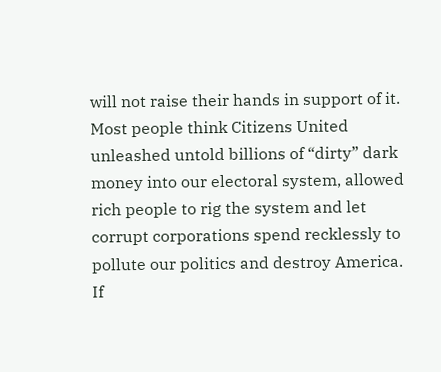will not raise their hands in support of it.
Most people think Citizens United unleashed untold billions of “dirty” dark money into our electoral system, allowed rich people to rig the system and let corrupt corporations spend recklessly to pollute our politics and destroy America.
If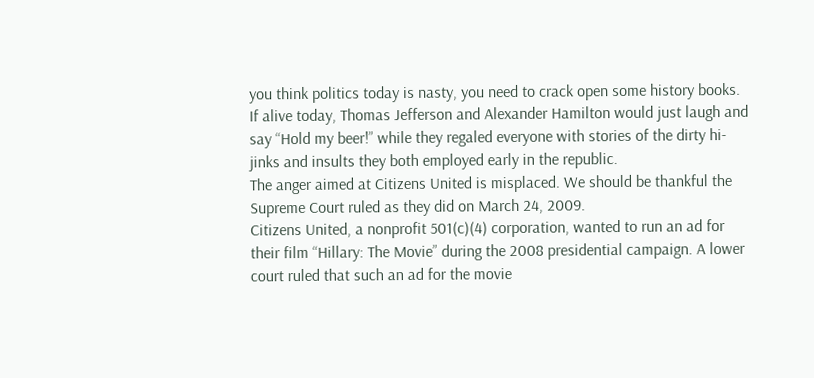you think politics today is nasty, you need to crack open some history books. If alive today, Thomas Jefferson and Alexander Hamilton would just laugh and say “Hold my beer!” while they regaled everyone with stories of the dirty hi-jinks and insults they both employed early in the republic.
The anger aimed at Citizens United is misplaced. We should be thankful the Supreme Court ruled as they did on March 24, 2009.
Citizens United, a nonprofit 501(c)(4) corporation, wanted to run an ad for their film “Hillary: The Movie” during the 2008 presidential campaign. A lower court ruled that such an ad for the movie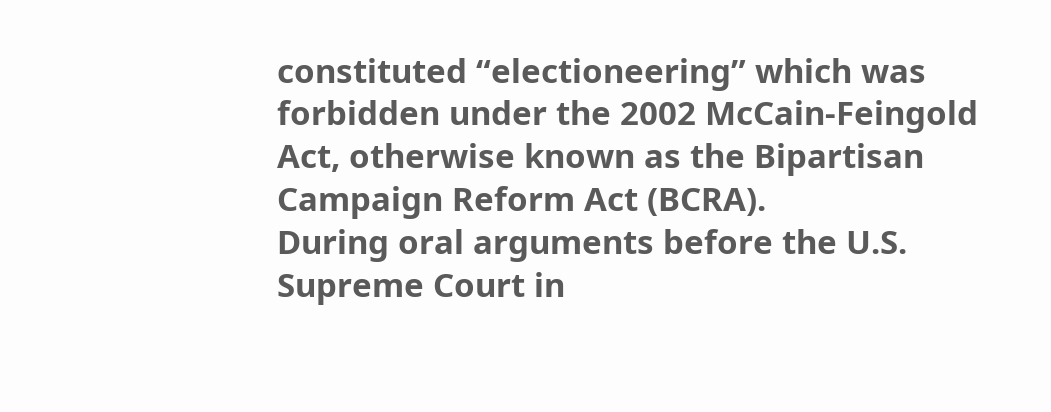constituted “electioneering” which was forbidden under the 2002 McCain-Feingold Act, otherwise known as the Bipartisan Campaign Reform Act (BCRA).
During oral arguments before the U.S. Supreme Court in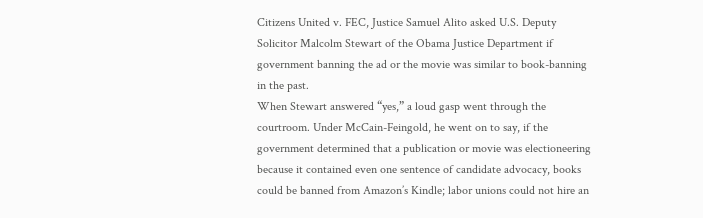Citizens United v. FEC, Justice Samuel Alito asked U.S. Deputy Solicitor Malcolm Stewart of the Obama Justice Department if government banning the ad or the movie was similar to book-banning in the past.
When Stewart answered “yes,” a loud gasp went through the courtroom. Under McCain-Feingold, he went on to say, if the government determined that a publication or movie was electioneering because it contained even one sentence of candidate advocacy, books could be banned from Amazon’s Kindle; labor unions could not hire an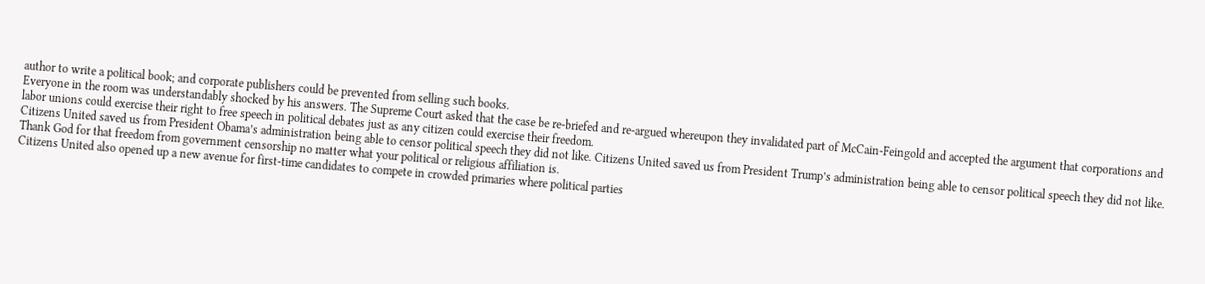author to write a political book; and corporate publishers could be prevented from selling such books.
Everyone in the room was understandably shocked by his answers. The Supreme Court asked that the case be re-briefed and re-argued whereupon they invalidated part of McCain-Feingold and accepted the argument that corporations and labor unions could exercise their right to free speech in political debates just as any citizen could exercise their freedom.
Citizens United saved us from President Obama’s administration being able to censor political speech they did not like. Citizens United saved us from President Trump’s administration being able to censor political speech they did not like.
Thank God for that freedom from government censorship no matter what your political or religious affiliation is.
Citizens United also opened up a new avenue for first-time candidates to compete in crowded primaries where political parties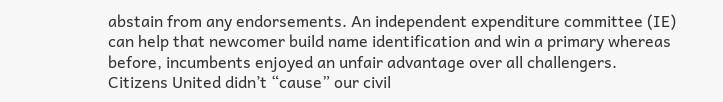abstain from any endorsements. An independent expenditure committee (IE) can help that newcomer build name identification and win a primary whereas before, incumbents enjoyed an unfair advantage over all challengers.
Citizens United didn’t “cause” our civil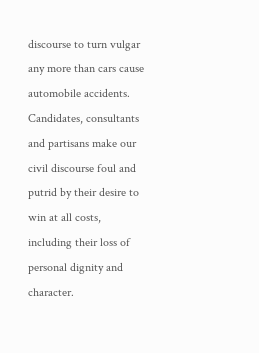discourse to turn vulgar any more than cars cause automobile accidents. Candidates, consultants and partisans make our civil discourse foul and putrid by their desire to win at all costs, including their loss of personal dignity and character.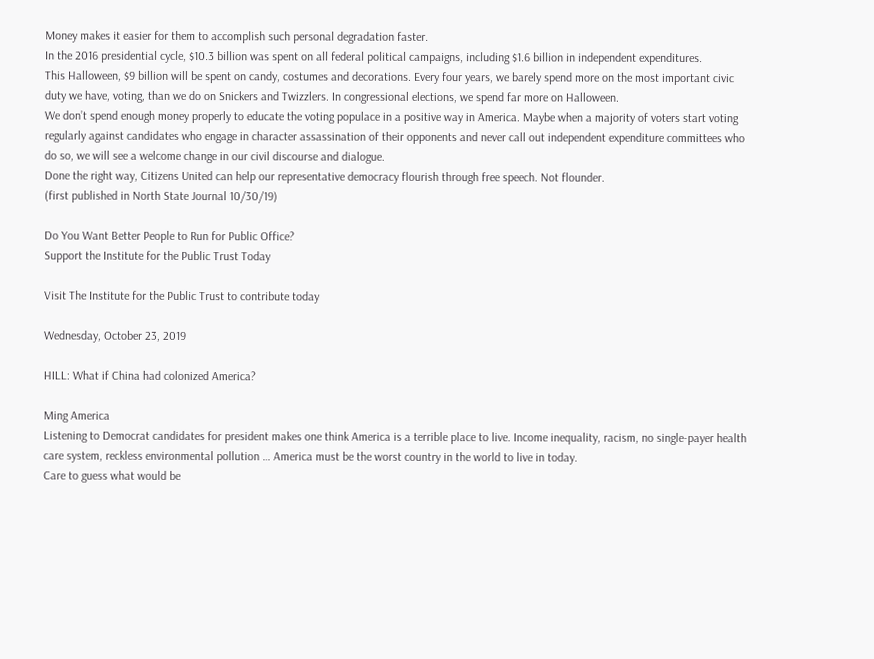Money makes it easier for them to accomplish such personal degradation faster.
In the 2016 presidential cycle, $10.3 billion was spent on all federal political campaigns, including $1.6 billion in independent expenditures.
This Halloween, $9 billion will be spent on candy, costumes and decorations. Every four years, we barely spend more on the most important civic duty we have, voting, than we do on Snickers and Twizzlers. In congressional elections, we spend far more on Halloween.
We don’t spend enough money properly to educate the voting populace in a positive way in America. Maybe when a majority of voters start voting regularly against candidates who engage in character assassination of their opponents and never call out independent expenditure committees who do so, we will see a welcome change in our civil discourse and dialogue.
Done the right way, Citizens United can help our representative democracy flourish through free speech. Not flounder.
(first published in North State Journal 10/30/19)

Do You Want Better People to Run for Public Office?
Support the Institute for the Public Trust Today

Visit The Institute for the Public Trust to contribute today

Wednesday, October 23, 2019

HILL: What if China had colonized America?

Ming America
Listening to Democrat candidates for president makes one think America is a terrible place to live. Income inequality, racism, no single-payer health care system, reckless environmental pollution … America must be the worst country in the world to live in today.
Care to guess what would be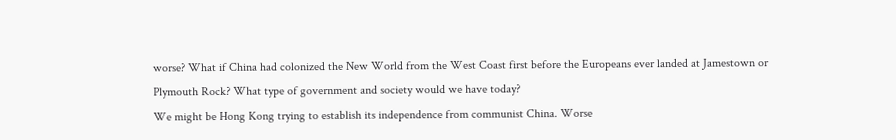worse? What if China had colonized the New World from the West Coast first before the Europeans ever landed at Jamestown or Plymouth Rock? What type of government and society would we have today?
We might be Hong Kong trying to establish its independence from communist China. Worse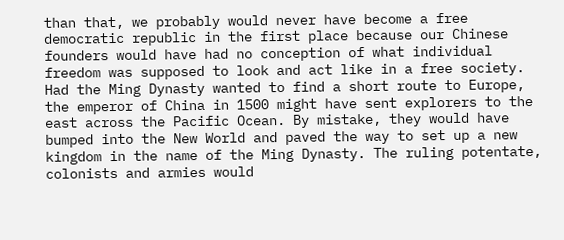than that, we probably would never have become a free democratic republic in the first place because our Chinese founders would have had no conception of what individual freedom was supposed to look and act like in a free society.
Had the Ming Dynasty wanted to find a short route to Europe, the emperor of China in 1500 might have sent explorers to the east across the Pacific Ocean. By mistake, they would have bumped into the New World and paved the way to set up a new kingdom in the name of the Ming Dynasty. The ruling potentate, colonists and armies would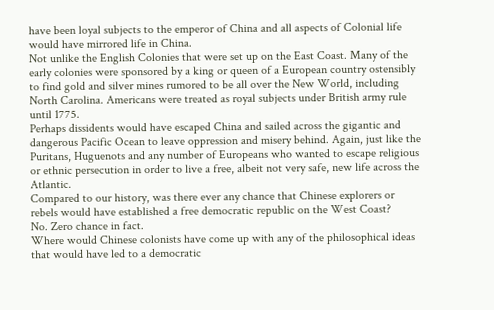have been loyal subjects to the emperor of China and all aspects of Colonial life would have mirrored life in China.
Not unlike the English Colonies that were set up on the East Coast. Many of the early colonies were sponsored by a king or queen of a European country ostensibly to find gold and silver mines rumored to be all over the New World, including North Carolina. Americans were treated as royal subjects under British army rule until 1775.
Perhaps dissidents would have escaped China and sailed across the gigantic and dangerous Pacific Ocean to leave oppression and misery behind. Again, just like the Puritans, Huguenots and any number of Europeans who wanted to escape religious or ethnic persecution in order to live a free, albeit not very safe, new life across the Atlantic.
Compared to our history, was there ever any chance that Chinese explorers or rebels would have established a free democratic republic on the West Coast?
No. Zero chance in fact.
Where would Chinese colonists have come up with any of the philosophical ideas that would have led to a democratic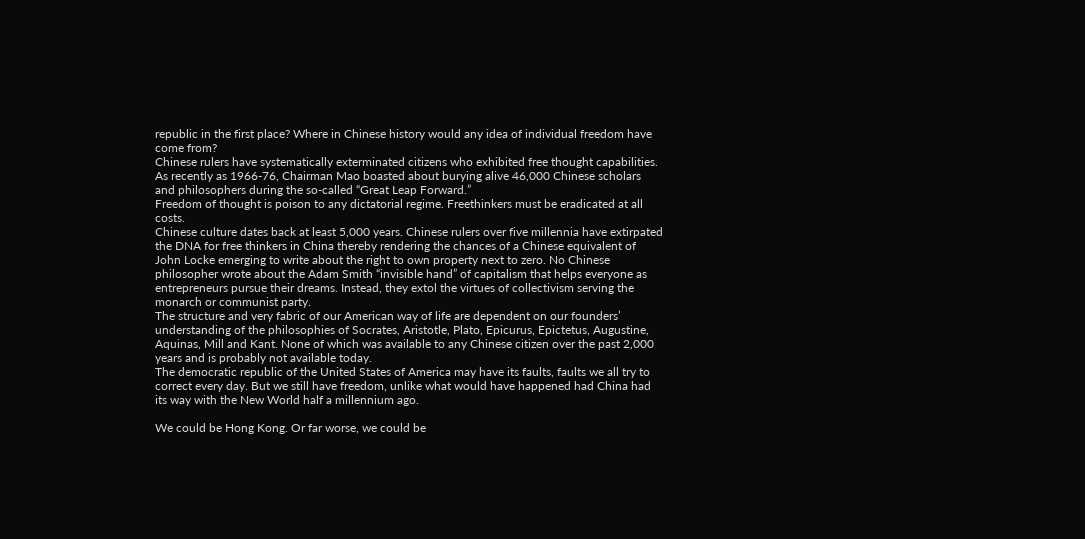republic in the first place? Where in Chinese history would any idea of individual freedom have come from?
Chinese rulers have systematically exterminated citizens who exhibited free thought capabilities. As recently as 1966-76, Chairman Mao boasted about burying alive 46,000 Chinese scholars and philosophers during the so-called “Great Leap Forward.”
Freedom of thought is poison to any dictatorial regime. Freethinkers must be eradicated at all costs.
Chinese culture dates back at least 5,000 years. Chinese rulers over five millennia have extirpated the DNA for free thinkers in China thereby rendering the chances of a Chinese equivalent of John Locke emerging to write about the right to own property next to zero. No Chinese philosopher wrote about the Adam Smith “invisible hand” of capitalism that helps everyone as entrepreneurs pursue their dreams. Instead, they extol the virtues of collectivism serving the monarch or communist party.
The structure and very fabric of our American way of life are dependent on our founders’ understanding of the philosophies of Socrates, Aristotle, Plato, Epicurus, Epictetus, Augustine, Aquinas, Mill and Kant. None of which was available to any Chinese citizen over the past 2,000 years and is probably not available today.
The democratic republic of the United States of America may have its faults, faults we all try to correct every day. But we still have freedom, unlike what would have happened had China had its way with the New World half a millennium ago.

We could be Hong Kong. Or far worse, we could be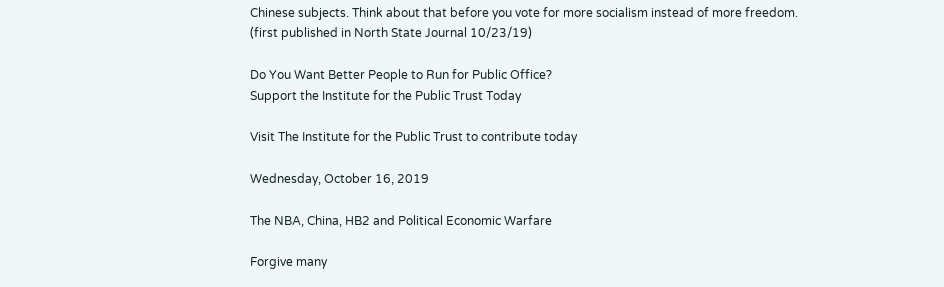Chinese subjects. Think about that before you vote for more socialism instead of more freedom.
(first published in North State Journal 10/23/19)

Do You Want Better People to Run for Public Office?
Support the Institute for the Public Trust Today

Visit The Institute for the Public Trust to contribute today

Wednesday, October 16, 2019

The NBA, China, HB2 and Political Economic Warfare

Forgive many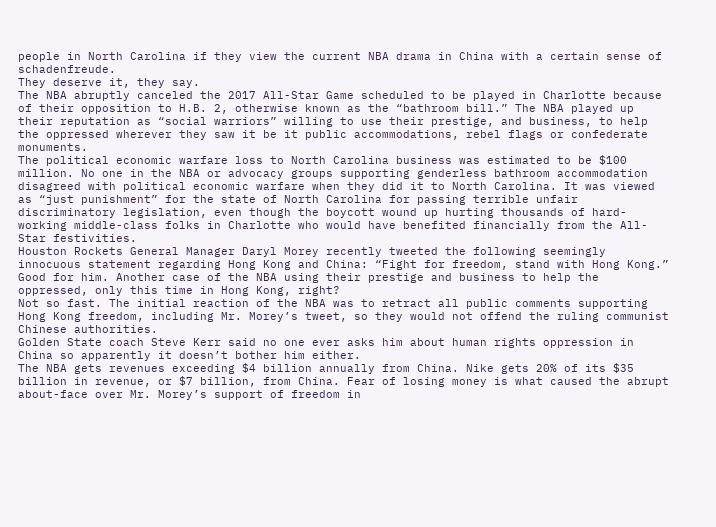people in North Carolina if they view the current NBA drama in China with a certain sense of schadenfreude.
They deserve it, they say.
The NBA abruptly canceled the 2017 All-Star Game scheduled to be played in Charlotte because of their opposition to H.B. 2, otherwise known as the “bathroom bill.” The NBA played up their reputation as “social warriors” willing to use their prestige, and business, to help the oppressed wherever they saw it be it public accommodations, rebel flags or confederate monuments.
The political economic warfare loss to North Carolina business was estimated to be $100 million. No one in the NBA or advocacy groups supporting genderless bathroom accommodation disagreed with political economic warfare when they did it to North Carolina. It was viewed as “just punishment” for the state of North Carolina for passing terrible unfair discriminatory legislation, even though the boycott wound up hurting thousands of hard-working middle-class folks in Charlotte who would have benefited financially from the All-Star festivities.
Houston Rockets General Manager Daryl Morey recently tweeted the following seemingly innocuous statement regarding Hong Kong and China: “Fight for freedom, stand with Hong Kong.”
Good for him. Another case of the NBA using their prestige and business to help the oppressed, only this time in Hong Kong, right?
Not so fast. The initial reaction of the NBA was to retract all public comments supporting Hong Kong freedom, including Mr. Morey’s tweet, so they would not offend the ruling communist Chinese authorities.
Golden State coach Steve Kerr said no one ever asks him about human rights oppression in China so apparently it doesn’t bother him either.
The NBA gets revenues exceeding $4 billion annually from China. Nike gets 20% of its $35 billion in revenue, or $7 billion, from China. Fear of losing money is what caused the abrupt about-face over Mr. Morey’s support of freedom in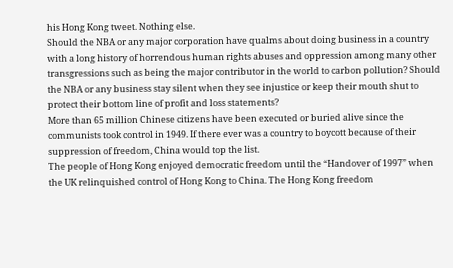his Hong Kong tweet. Nothing else.
Should the NBA or any major corporation have qualms about doing business in a country with a long history of horrendous human rights abuses and oppression among many other transgressions such as being the major contributor in the world to carbon pollution? Should the NBA or any business stay silent when they see injustice or keep their mouth shut to protect their bottom line of profit and loss statements?
More than 65 million Chinese citizens have been executed or buried alive since the communists took control in 1949. If there ever was a country to boycott because of their suppression of freedom, China would top the list.
The people of Hong Kong enjoyed democratic freedom until the “Handover of 1997” when the UK relinquished control of Hong Kong to China. The Hong Kong freedom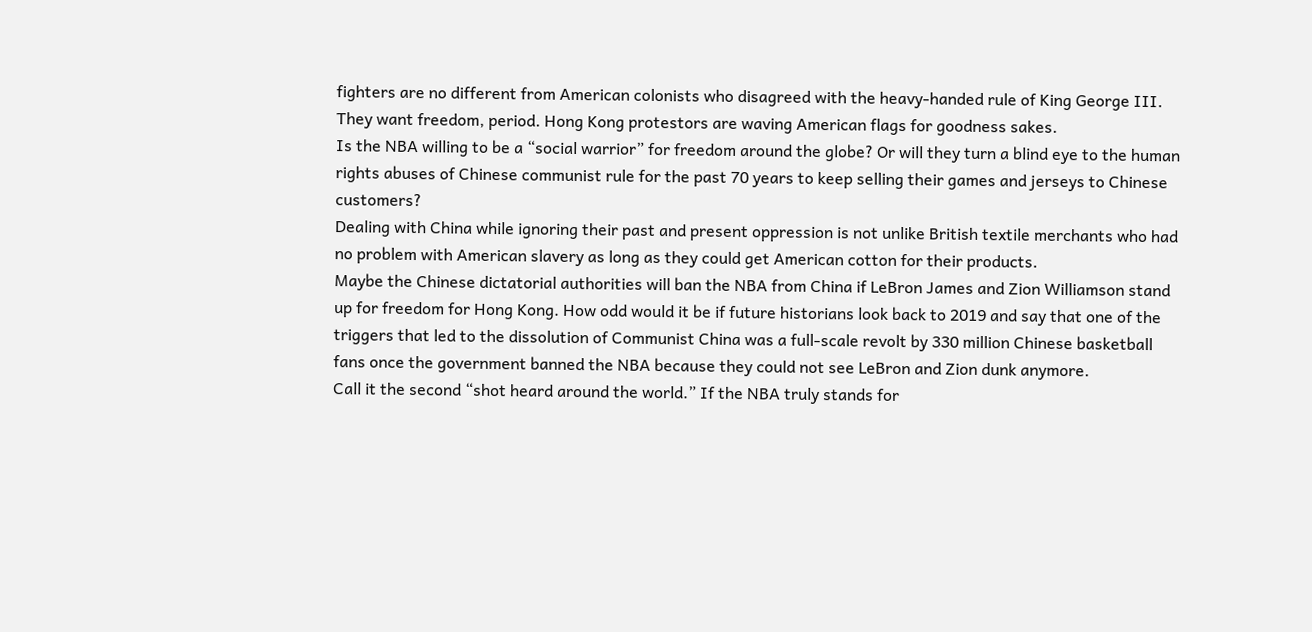fighters are no different from American colonists who disagreed with the heavy-handed rule of King George III.
They want freedom, period. Hong Kong protestors are waving American flags for goodness sakes.
Is the NBA willing to be a “social warrior” for freedom around the globe? Or will they turn a blind eye to the human rights abuses of Chinese communist rule for the past 70 years to keep selling their games and jerseys to Chinese customers?
Dealing with China while ignoring their past and present oppression is not unlike British textile merchants who had no problem with American slavery as long as they could get American cotton for their products.
Maybe the Chinese dictatorial authorities will ban the NBA from China if LeBron James and Zion Williamson stand up for freedom for Hong Kong. How odd would it be if future historians look back to 2019 and say that one of the triggers that led to the dissolution of Communist China was a full-scale revolt by 330 million Chinese basketball fans once the government banned the NBA because they could not see LeBron and Zion dunk anymore.
Call it the second “shot heard around the world.” If the NBA truly stands for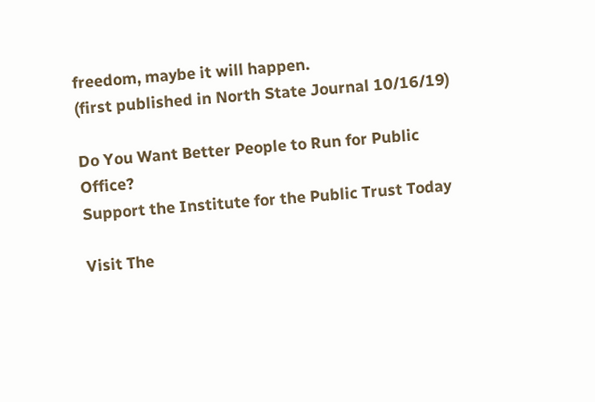freedom, maybe it will happen.
(first published in North State Journal 10/16/19)

Do You Want Better People to Run for Public Office?
Support the Institute for the Public Trust Today

Visit The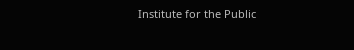Institute for the Public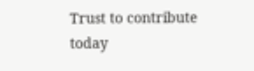Trust to contribute today